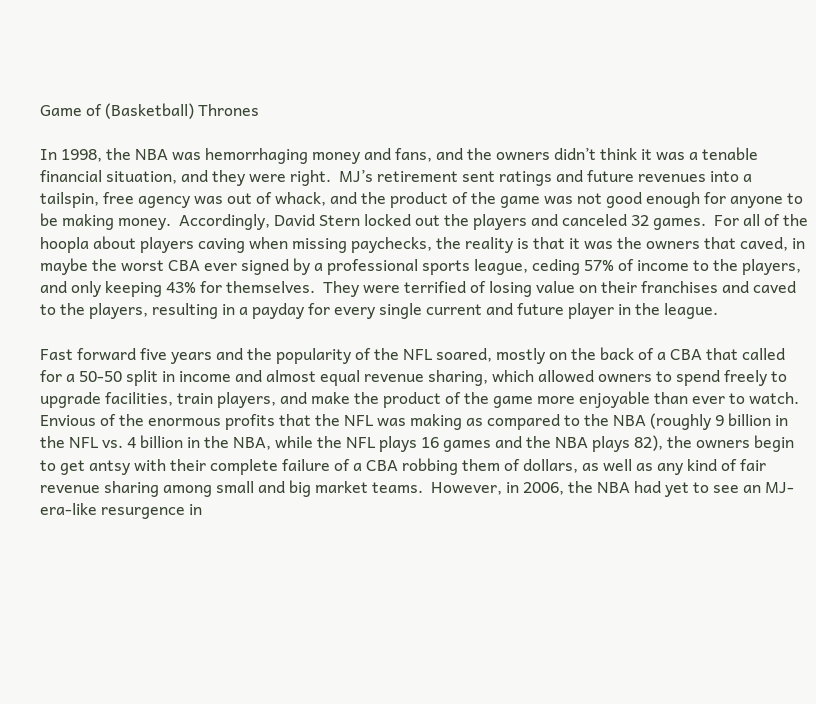Game of (Basketball) Thrones

In 1998, the NBA was hemorrhaging money and fans, and the owners didn’t think it was a tenable financial situation, and they were right.  MJ’s retirement sent ratings and future revenues into a tailspin, free agency was out of whack, and the product of the game was not good enough for anyone to be making money.  Accordingly, David Stern locked out the players and canceled 32 games.  For all of the hoopla about players caving when missing paychecks, the reality is that it was the owners that caved, in maybe the worst CBA ever signed by a professional sports league, ceding 57% of income to the players, and only keeping 43% for themselves.  They were terrified of losing value on their franchises and caved to the players, resulting in a payday for every single current and future player in the league.

Fast forward five years and the popularity of the NFL soared, mostly on the back of a CBA that called for a 50-50 split in income and almost equal revenue sharing, which allowed owners to spend freely to upgrade facilities, train players, and make the product of the game more enjoyable than ever to watch.  Envious of the enormous profits that the NFL was making as compared to the NBA (roughly 9 billion in the NFL vs. 4 billion in the NBA, while the NFL plays 16 games and the NBA plays 82), the owners begin to get antsy with their complete failure of a CBA robbing them of dollars, as well as any kind of fair revenue sharing among small and big market teams.  However, in 2006, the NBA had yet to see an MJ-era-like resurgence in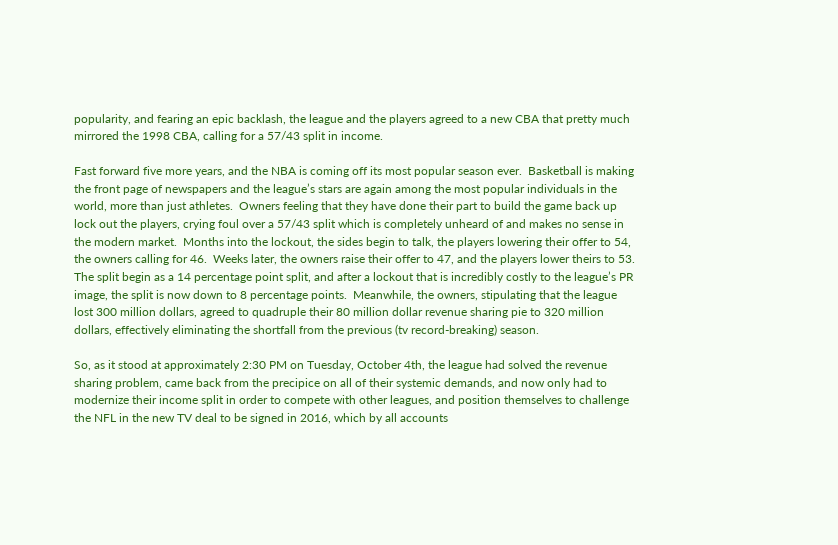popularity, and fearing an epic backlash, the league and the players agreed to a new CBA that pretty much mirrored the 1998 CBA, calling for a 57/43 split in income.

Fast forward five more years, and the NBA is coming off its most popular season ever.  Basketball is making the front page of newspapers and the league’s stars are again among the most popular individuals in the world, more than just athletes.  Owners feeling that they have done their part to build the game back up lock out the players, crying foul over a 57/43 split which is completely unheard of and makes no sense in the modern market.  Months into the lockout, the sides begin to talk, the players lowering their offer to 54, the owners calling for 46.  Weeks later, the owners raise their offer to 47, and the players lower theirs to 53.  The split begin as a 14 percentage point split, and after a lockout that is incredibly costly to the league’s PR image, the split is now down to 8 percentage points.  Meanwhile, the owners, stipulating that the league lost 300 million dollars, agreed to quadruple their 80 million dollar revenue sharing pie to 320 million dollars, effectively eliminating the shortfall from the previous (tv record-breaking) season.

So, as it stood at approximately 2:30 PM on Tuesday, October 4th, the league had solved the revenue sharing problem, came back from the precipice on all of their systemic demands, and now only had to modernize their income split in order to compete with other leagues, and position themselves to challenge the NFL in the new TV deal to be signed in 2016, which by all accounts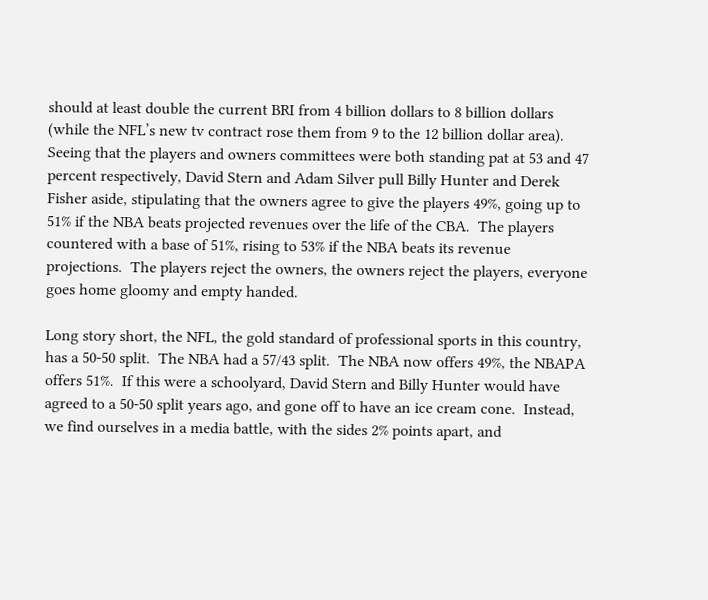should at least double the current BRI from 4 billion dollars to 8 billion dollars (while the NFL’s new tv contract rose them from 9 to the 12 billion dollar area).  Seeing that the players and owners committees were both standing pat at 53 and 47 percent respectively, David Stern and Adam Silver pull Billy Hunter and Derek Fisher aside, stipulating that the owners agree to give the players 49%, going up to 51% if the NBA beats projected revenues over the life of the CBA.  The players countered with a base of 51%, rising to 53% if the NBA beats its revenue projections.  The players reject the owners, the owners reject the players, everyone goes home gloomy and empty handed.

Long story short, the NFL, the gold standard of professional sports in this country, has a 50-50 split.  The NBA had a 57/43 split.  The NBA now offers 49%, the NBAPA offers 51%.  If this were a schoolyard, David Stern and Billy Hunter would have agreed to a 50-50 split years ago, and gone off to have an ice cream cone.  Instead, we find ourselves in a media battle, with the sides 2% points apart, and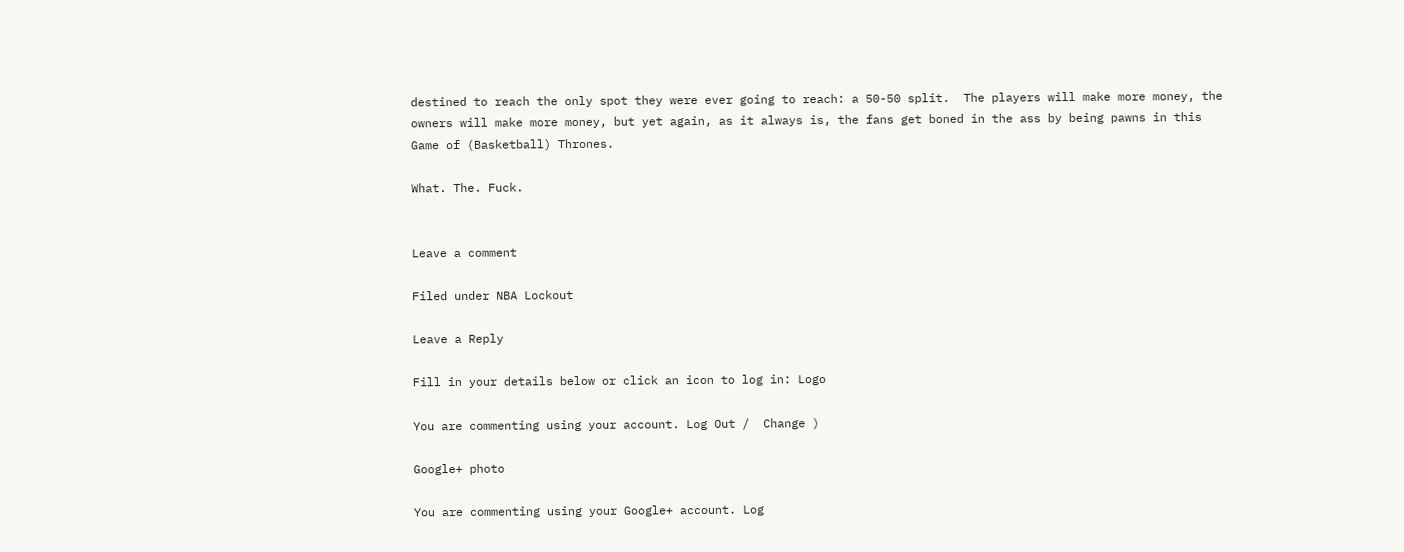destined to reach the only spot they were ever going to reach: a 50-50 split.  The players will make more money, the owners will make more money, but yet again, as it always is, the fans get boned in the ass by being pawns in this Game of (Basketball) Thrones.

What. The. Fuck.


Leave a comment

Filed under NBA Lockout

Leave a Reply

Fill in your details below or click an icon to log in: Logo

You are commenting using your account. Log Out /  Change )

Google+ photo

You are commenting using your Google+ account. Log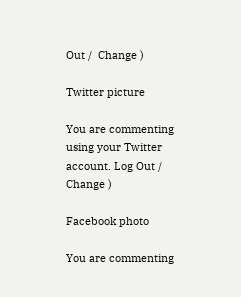Out /  Change )

Twitter picture

You are commenting using your Twitter account. Log Out /  Change )

Facebook photo

You are commenting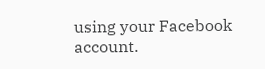using your Facebook account.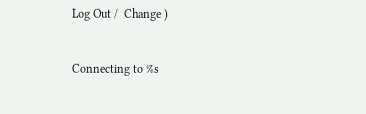Log Out /  Change )


Connecting to %s